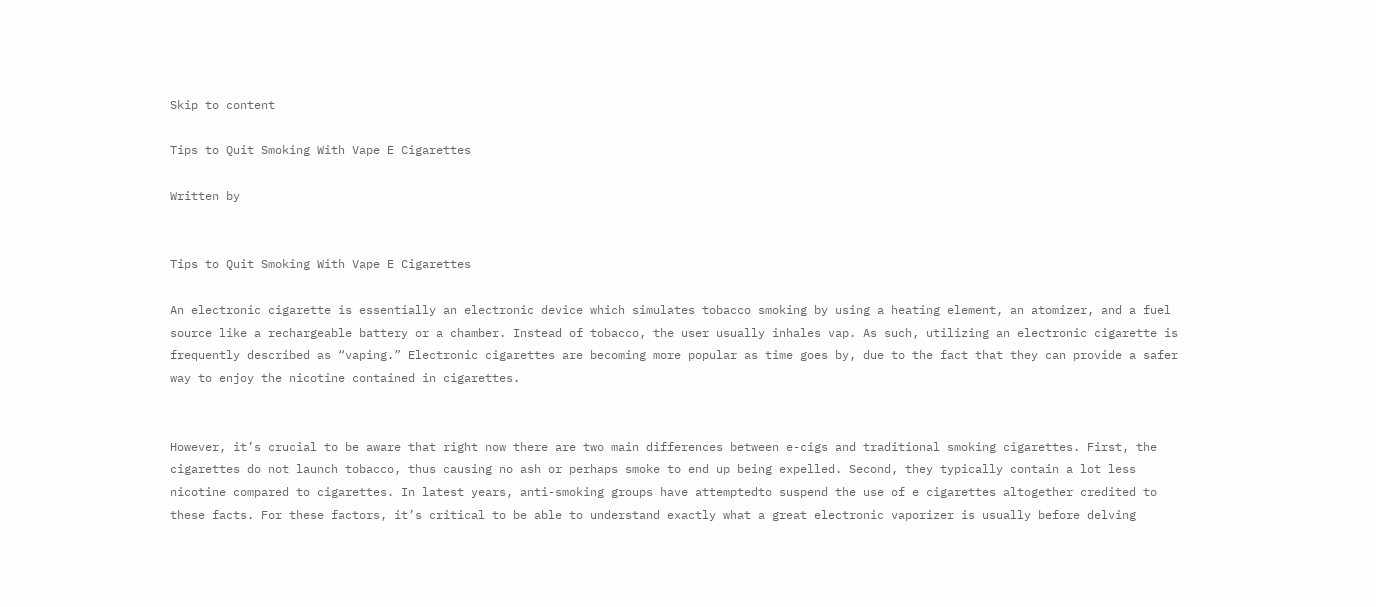Skip to content

Tips to Quit Smoking With Vape E Cigarettes

Written by


Tips to Quit Smoking With Vape E Cigarettes

An electronic cigarette is essentially an electronic device which simulates tobacco smoking by using a heating element, an atomizer, and a fuel source like a rechargeable battery or a chamber. Instead of tobacco, the user usually inhales vap. As such, utilizing an electronic cigarette is frequently described as “vaping.” Electronic cigarettes are becoming more popular as time goes by, due to the fact that they can provide a safer way to enjoy the nicotine contained in cigarettes.


However, it’s crucial to be aware that right now there are two main differences between e-cigs and traditional smoking cigarettes. First, the cigarettes do not launch tobacco, thus causing no ash or perhaps smoke to end up being expelled. Second, they typically contain a lot less nicotine compared to cigarettes. In latest years, anti-smoking groups have attemptedto suspend the use of e cigarettes altogether credited to these facts. For these factors, it’s critical to be able to understand exactly what a great electronic vaporizer is usually before delving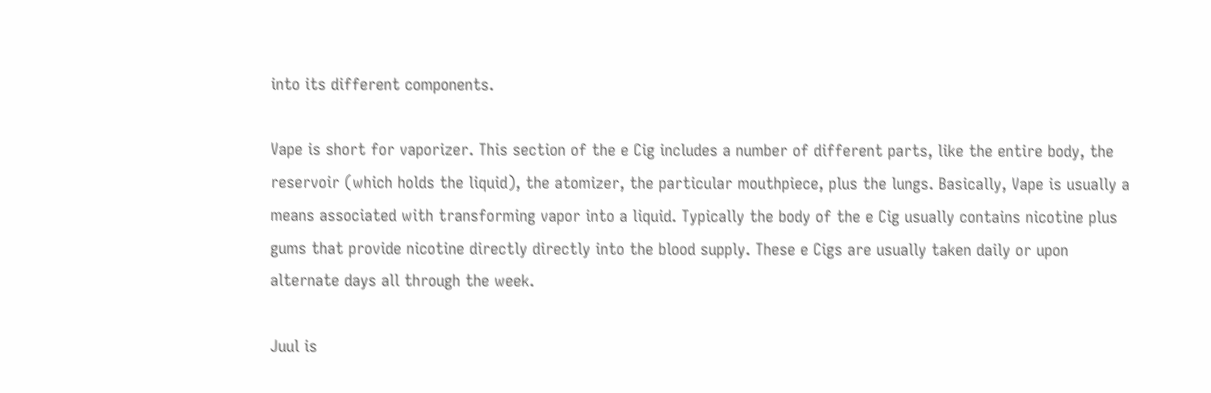into its different components.

Vape is short for vaporizer. This section of the e Cig includes a number of different parts, like the entire body, the reservoir (which holds the liquid), the atomizer, the particular mouthpiece, plus the lungs. Basically, Vape is usually a means associated with transforming vapor into a liquid. Typically the body of the e Cig usually contains nicotine plus gums that provide nicotine directly directly into the blood supply. These e Cigs are usually taken daily or upon alternate days all through the week.

Juul is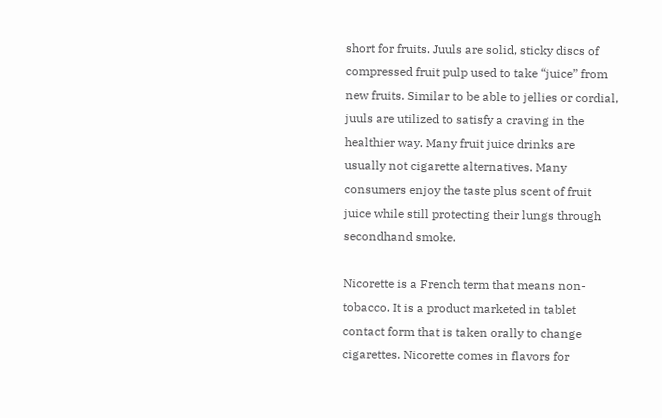short for fruits. Juuls are solid, sticky discs of compressed fruit pulp used to take “juice” from new fruits. Similar to be able to jellies or cordial, juuls are utilized to satisfy a craving in the healthier way. Many fruit juice drinks are usually not cigarette alternatives. Many consumers enjoy the taste plus scent of fruit juice while still protecting their lungs through secondhand smoke.

Nicorette is a French term that means non-tobacco. It is a product marketed in tablet contact form that is taken orally to change cigarettes. Nicorette comes in flavors for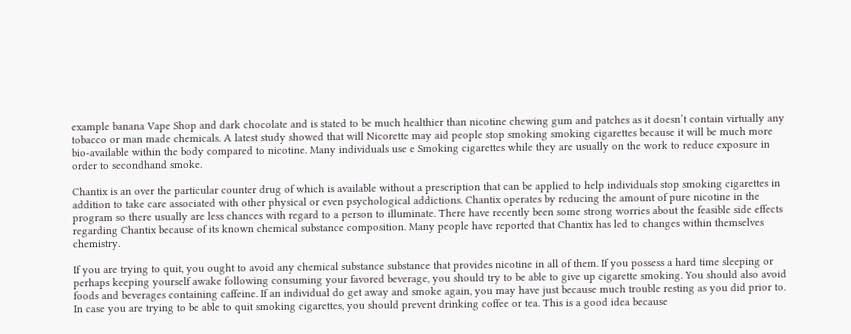example banana Vape Shop and dark chocolate and is stated to be much healthier than nicotine chewing gum and patches as it doesn’t contain virtually any tobacco or man made chemicals. A latest study showed that will Nicorette may aid people stop smoking smoking cigarettes because it will be much more bio-available within the body compared to nicotine. Many individuals use e Smoking cigarettes while they are usually on the work to reduce exposure in order to secondhand smoke.

Chantix is an over the particular counter drug of which is available without a prescription that can be applied to help individuals stop smoking cigarettes in addition to take care associated with other physical or even psychological addictions. Chantix operates by reducing the amount of pure nicotine in the program so there usually are less chances with regard to a person to illuminate. There have recently been some strong worries about the feasible side effects regarding Chantix because of its known chemical substance composition. Many people have reported that Chantix has led to changes within themselves chemistry.

If you are trying to quit, you ought to avoid any chemical substance substance that provides nicotine in all of them. If you possess a hard time sleeping or perhaps keeping yourself awake following consuming your favored beverage, you should try to be able to give up cigarette smoking. You should also avoid foods and beverages containing caffeine. If an individual do get away and smoke again, you may have just because much trouble resting as you did prior to. In case you are trying to be able to quit smoking cigarettes, you should prevent drinking coffee or tea. This is a good idea because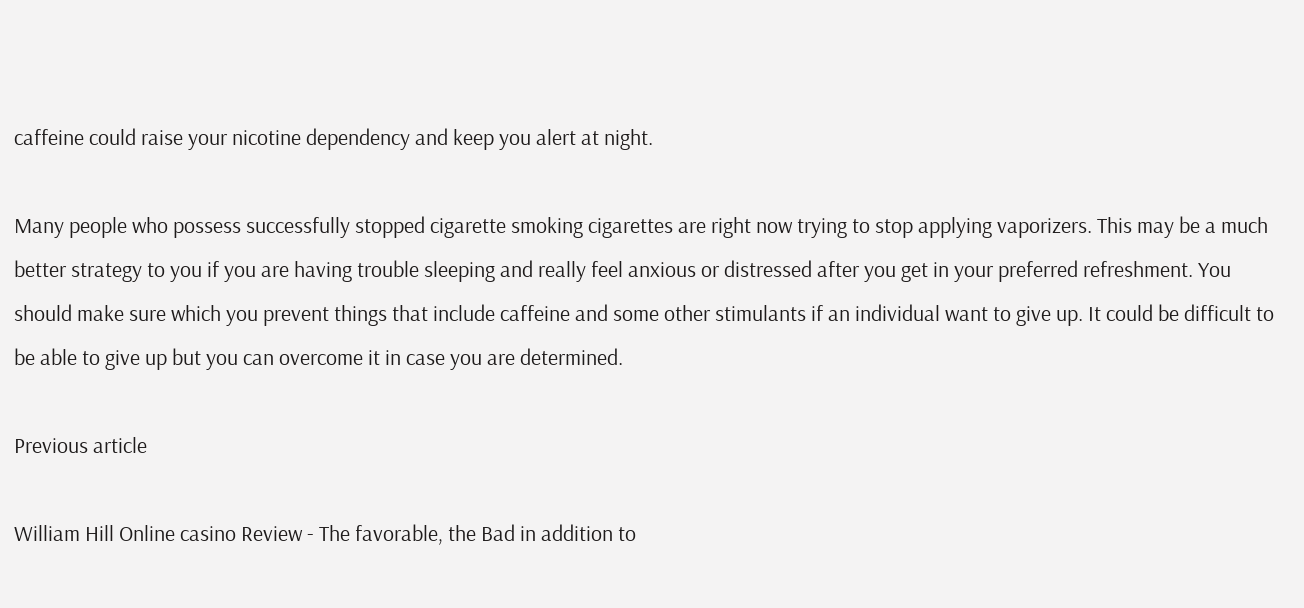caffeine could raise your nicotine dependency and keep you alert at night.

Many people who possess successfully stopped cigarette smoking cigarettes are right now trying to stop applying vaporizers. This may be a much better strategy to you if you are having trouble sleeping and really feel anxious or distressed after you get in your preferred refreshment. You should make sure which you prevent things that include caffeine and some other stimulants if an individual want to give up. It could be difficult to be able to give up but you can overcome it in case you are determined.

Previous article

William Hill Online casino Review - The favorable, the Bad in addition to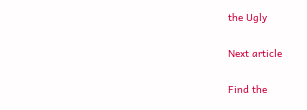the Ugly

Next article

Find the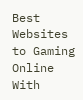Best Websites to Gaming Online With